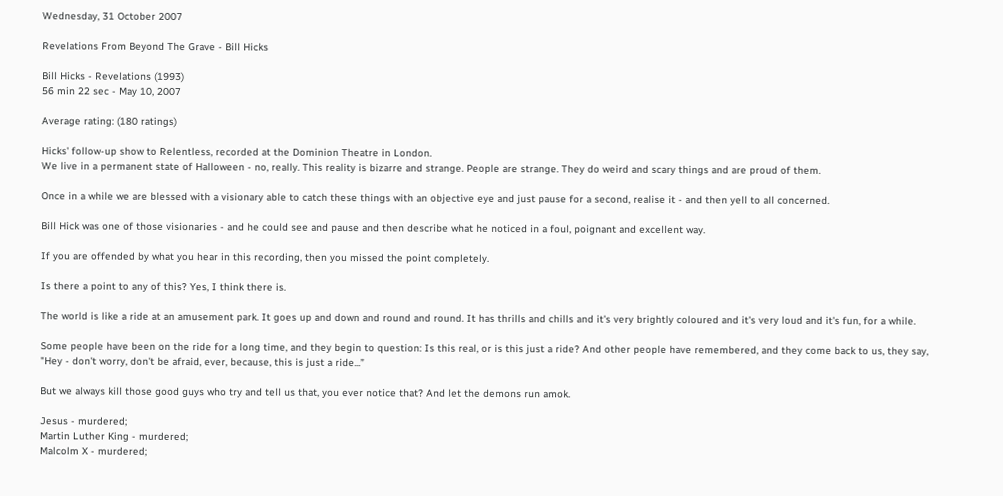Wednesday, 31 October 2007

Revelations From Beyond The Grave - Bill Hicks

Bill Hicks - Revelations (1993)
56 min 22 sec - May 10, 2007

Average rating: (180 ratings)

Hicks' follow-up show to Relentless, recorded at the Dominion Theatre in London.
We live in a permanent state of Halloween - no, really. This reality is bizarre and strange. People are strange. They do weird and scary things and are proud of them.

Once in a while we are blessed with a visionary able to catch these things with an objective eye and just pause for a second, realise it - and then yell to all concerned.

Bill Hick was one of those visionaries - and he could see and pause and then describe what he noticed in a foul, poignant and excellent way.

If you are offended by what you hear in this recording, then you missed the point completely.

Is there a point to any of this? Yes, I think there is.

The world is like a ride at an amusement park. It goes up and down and round and round. It has thrills and chills and it's very brightly coloured and it's very loud and it's fun, for a while.

Some people have been on the ride for a long time, and they begin to question: Is this real, or is this just a ride? And other people have remembered, and they come back to us, they say, "Hey - don't worry, don't be afraid, ever, because, this is just a ride...”

But we always kill those good guys who try and tell us that, you ever notice that? And let the demons run amok.

Jesus - murdered;
Martin Luther King - murdered;
Malcolm X - murdered;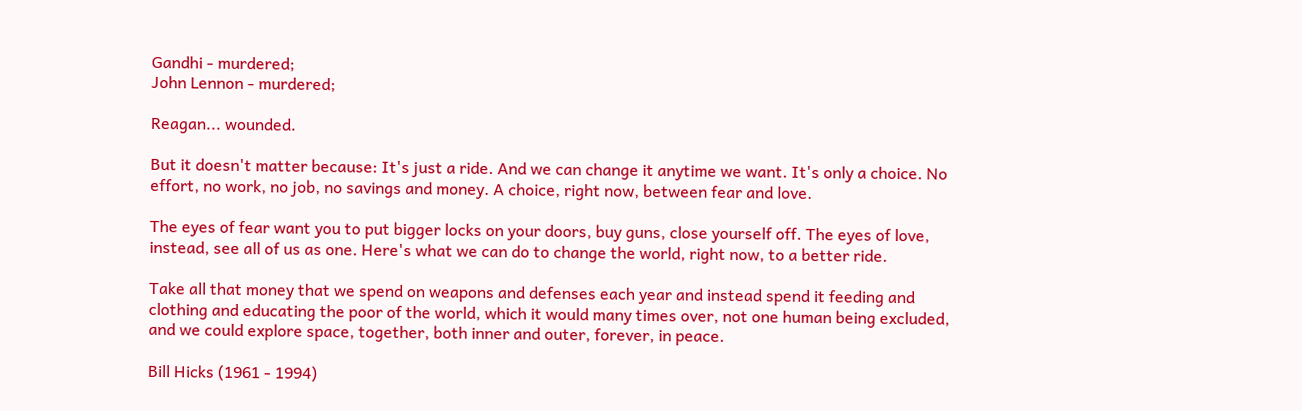Gandhi - murdered;
John Lennon - murdered;

Reagan... wounded.

But it doesn't matter because: It's just a ride. And we can change it anytime we want. It's only a choice. No effort, no work, no job, no savings and money. A choice, right now, between fear and love.

The eyes of fear want you to put bigger locks on your doors, buy guns, close yourself off. The eyes of love, instead, see all of us as one. Here's what we can do to change the world, right now, to a better ride.

Take all that money that we spend on weapons and defenses each year and instead spend it feeding and clothing and educating the poor of the world, which it would many times over, not one human being excluded, and we could explore space, together, both inner and outer, forever, in peace.

Bill Hicks (1961 - 1994)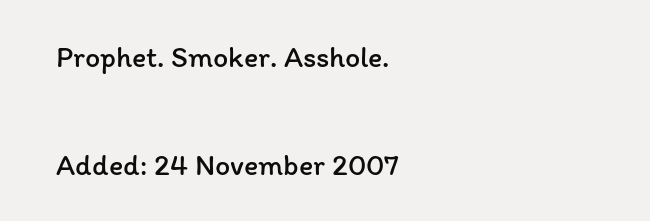Prophet. Smoker. Asshole.

Added: 24 November 2007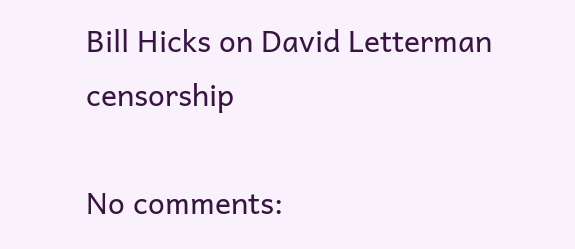Bill Hicks on David Letterman censorship

No comments: